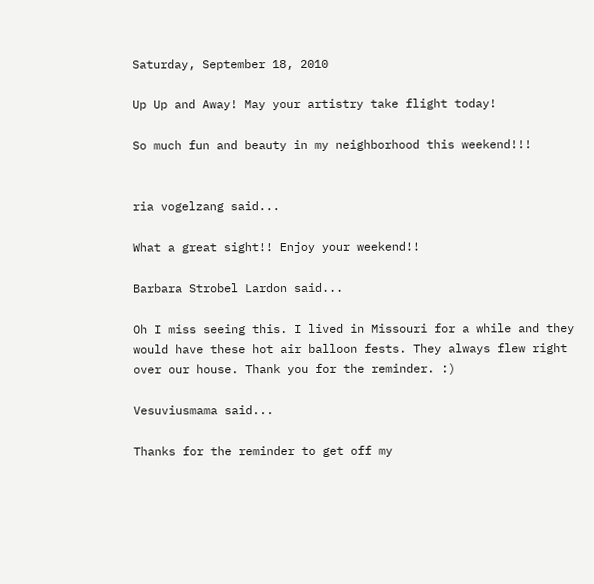Saturday, September 18, 2010

Up Up and Away! May your artistry take flight today!

So much fun and beauty in my neighborhood this weekend!!!


ria vogelzang said...

What a great sight!! Enjoy your weekend!!

Barbara Strobel Lardon said...

Oh I miss seeing this. I lived in Missouri for a while and they would have these hot air balloon fests. They always flew right over our house. Thank you for the reminder. :)

Vesuviusmama said...

Thanks for the reminder to get off my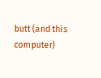butt (and this computer)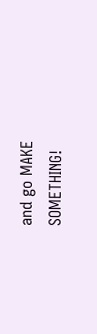and go MAKE SOMETHING!